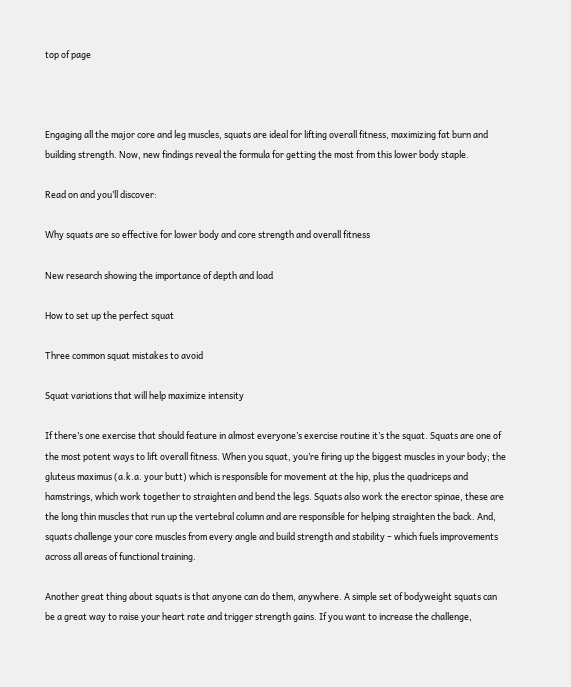top of page



Engaging all the major core and leg muscles, squats are ideal for lifting overall fitness, maximizing fat burn and building strength. Now, new findings reveal the formula for getting the most from this lower body staple.

Read on and you’ll discover:

Why squats are so effective for lower body and core strength and overall fitness

New research showing the importance of depth and load

How to set up the perfect squat

Three common squat mistakes to avoid

Squat variations that will help maximize intensity

If there’s one exercise that should feature in almost everyone’s exercise routine it’s the squat. Squats are one of the most potent ways to lift overall fitness. When you squat, you’re firing up the biggest muscles in your body; the gluteus maximus (a.k.a. your butt) which is responsible for movement at the hip, plus the quadriceps and hamstrings, which work together to straighten and bend the legs. Squats also work the erector spinae, these are the long thin muscles that run up the vertebral column and are responsible for helping straighten the back. And, squats challenge your core muscles from every angle and build strength and stability – which fuels improvements across all areas of functional training.

Another great thing about squats is that anyone can do them, anywhere. A simple set of bodyweight squats can be a great way to raise your heart rate and trigger strength gains. If you want to increase the challenge,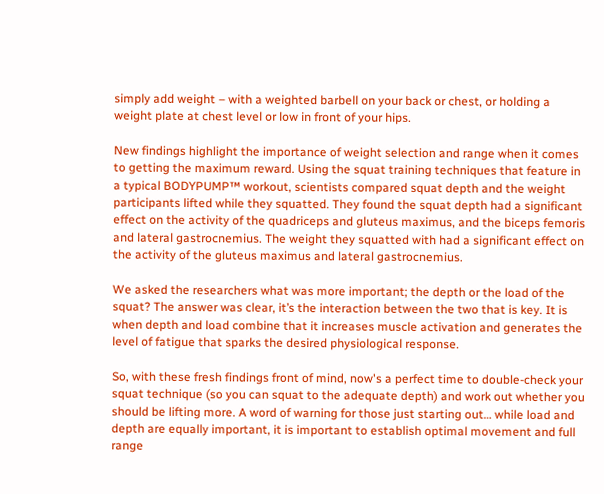simply add weight – with a weighted barbell on your back or chest, or holding a weight plate at chest level or low in front of your hips.

New findings highlight the importance of weight selection and range when it comes to getting the maximum reward. Using the squat training techniques that feature in a typical BODYPUMP™ workout, scientists compared squat depth and the weight participants lifted while they squatted. They found the squat depth had a significant effect on the activity of the quadriceps and gluteus maximus, and the biceps femoris and lateral gastrocnemius. The weight they squatted with had a significant effect on the activity of the gluteus maximus and lateral gastrocnemius.

We asked the researchers what was more important; the depth or the load of the squat? The answer was clear, it’s the interaction between the two that is key. It is when depth and load combine that it increases muscle activation and generates the level of fatigue that sparks the desired physiological response.

So, with these fresh findings front of mind, now's a perfect time to double-check your squat technique (so you can squat to the adequate depth) and work out whether you should be lifting more. A word of warning for those just starting out… while load and depth are equally important, it is important to establish optimal movement and full range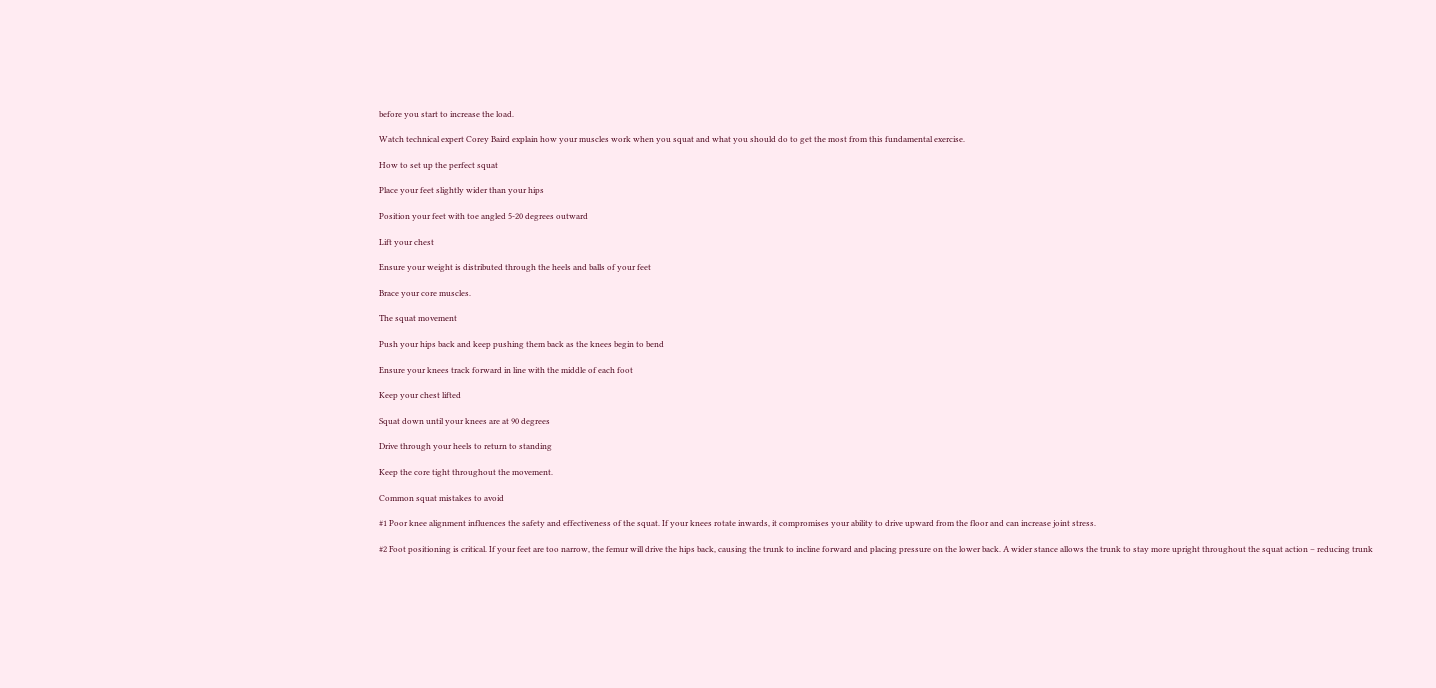before you start to increase the load.

Watch technical expert Corey Baird explain how your muscles work when you squat and what you should do to get the most from this fundamental exercise.

How to set up the perfect squat

Place your feet slightly wider than your hips

Position your feet with toe angled 5-20 degrees outward

Lift your chest

Ensure your weight is distributed through the heels and balls of your feet

Brace your core muscles.

The squat movement

Push your hips back and keep pushing them back as the knees begin to bend

Ensure your knees track forward in line with the middle of each foot

Keep your chest lifted

Squat down until your knees are at 90 degrees

Drive through your heels to return to standing

Keep the core tight throughout the movement.

Common squat mistakes to avoid

#1 Poor knee alignment influences the safety and effectiveness of the squat. If your knees rotate inwards, it compromises your ability to drive upward from the floor and can increase joint stress.

#2 Foot positioning is critical. If your feet are too narrow, the femur will drive the hips back, causing the trunk to incline forward and placing pressure on the lower back. A wider stance allows the trunk to stay more upright throughout the squat action – reducing trunk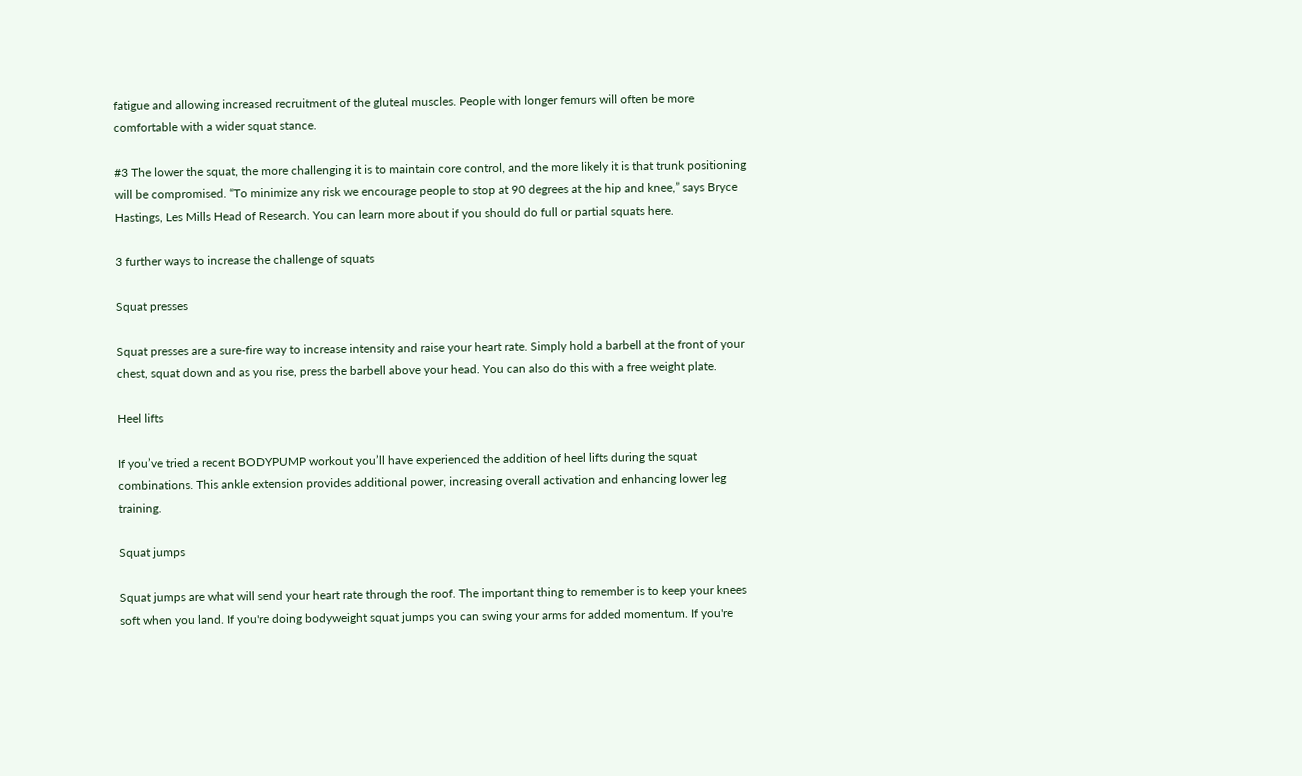fatigue and allowing increased recruitment of the gluteal muscles. People with longer femurs will often be more comfortable with a wider squat stance.

#3 The lower the squat, the more challenging it is to maintain core control, and the more likely it is that trunk positioning will be compromised. “To minimize any risk we encourage people to stop at 90 degrees at the hip and knee,” says Bryce Hastings, Les Mills Head of Research. You can learn more about if you should do full or partial squats here.

3 further ways to increase the challenge of squats

Squat presses

Squat presses are a sure-fire way to increase intensity and raise your heart rate. Simply hold a barbell at the front of your chest, squat down and as you rise, press the barbell above your head. You can also do this with a free weight plate.

Heel lifts

If you’ve tried a recent BODYPUMP workout you’ll have experienced the addition of heel lifts during the squat combinations. This ankle extension provides additional power, increasing overall activation and enhancing lower leg training.

Squat jumps

Squat jumps are what will send your heart rate through the roof. The important thing to remember is to keep your knees soft when you land. If you're doing bodyweight squat jumps you can swing your arms for added momentum. If you're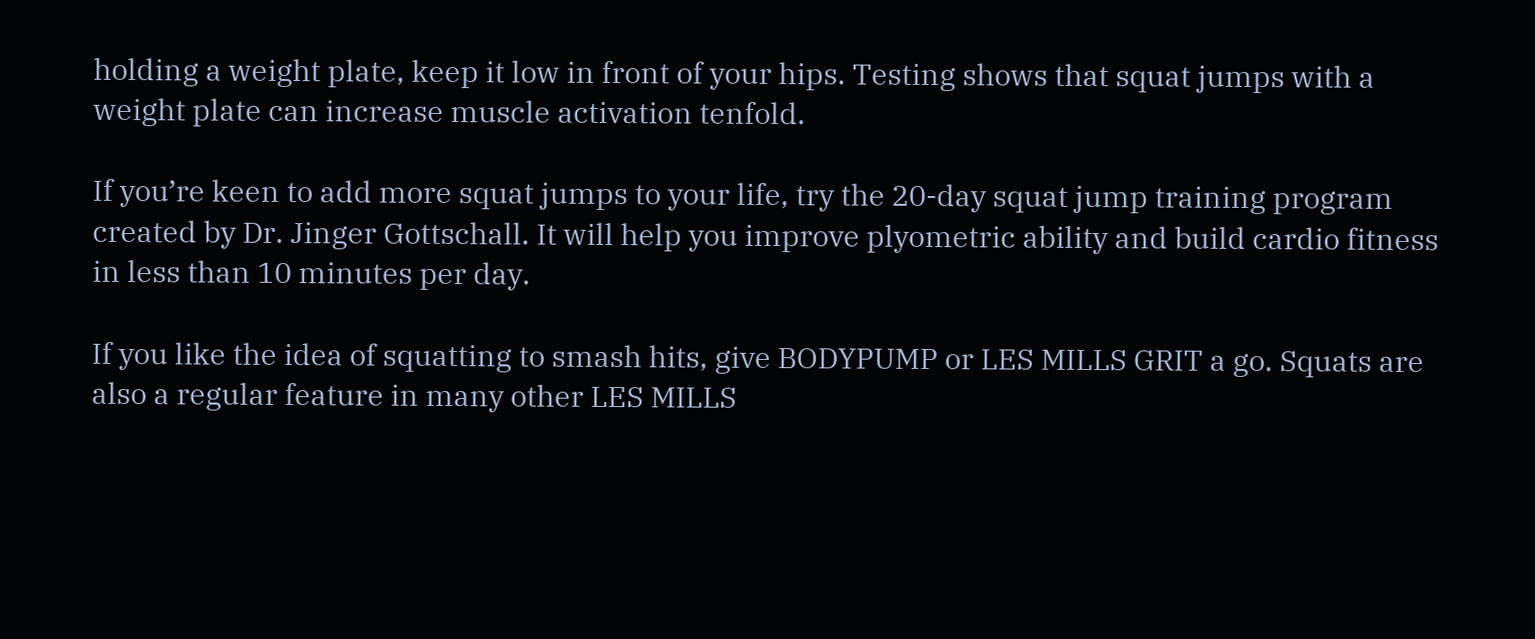holding a weight plate, keep it low in front of your hips. Testing shows that squat jumps with a weight plate can increase muscle activation tenfold.

If you’re keen to add more squat jumps to your life, try the 20-day squat jump training program created by Dr. Jinger Gottschall. It will help you improve plyometric ability and build cardio fitness in less than 10 minutes per day.

If you like the idea of squatting to smash hits, give BODYPUMP or LES MILLS GRIT a go. Squats are also a regular feature in many other LES MILLS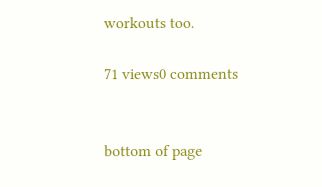workouts too.

71 views0 comments


bottom of page